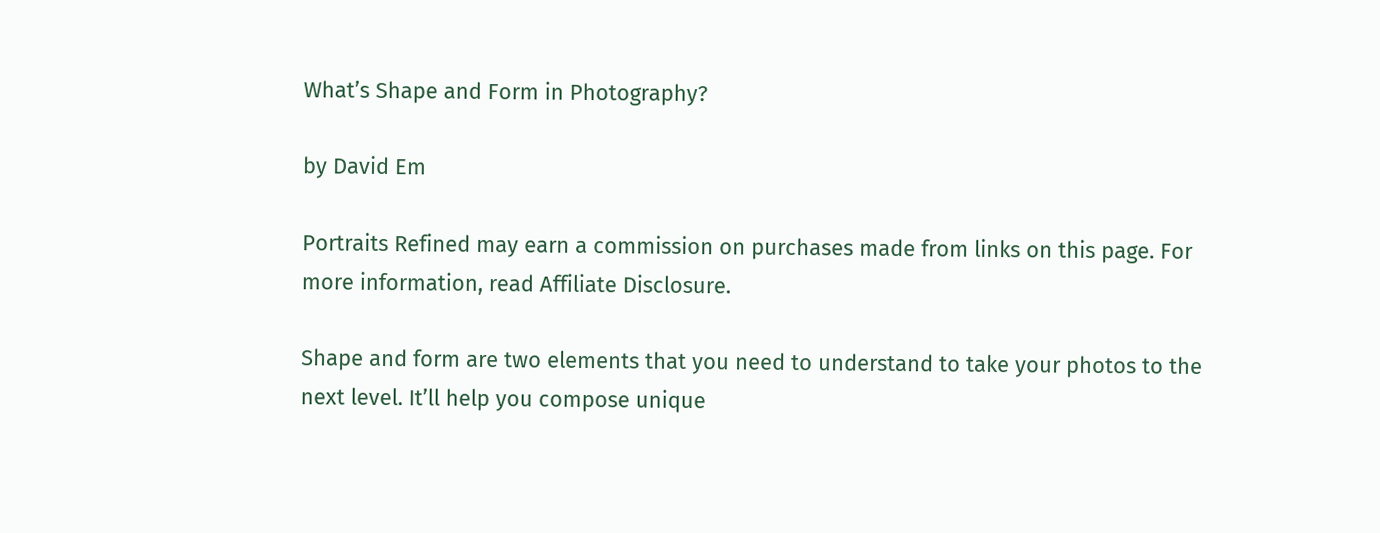What’s Shape and Form in Photography?

by David Em

Portraits Refined may earn a commission on purchases made from links on this page. For more information, read Affiliate Disclosure.

Shape and form are two elements that you need to understand to take your photos to the next level. It’ll help you compose unique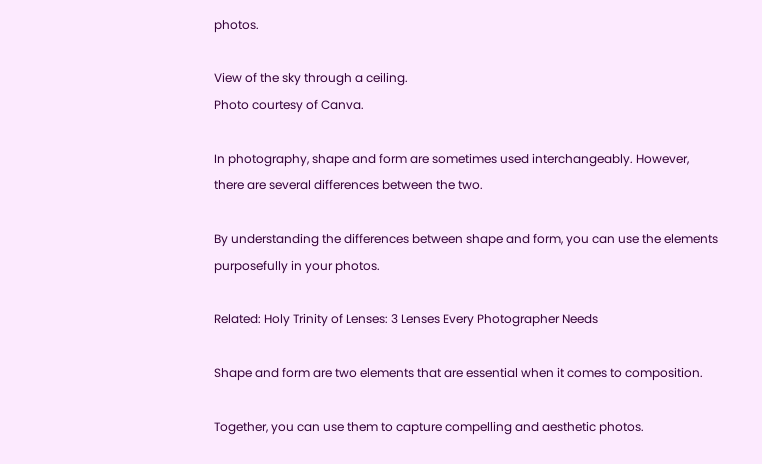photos.

View of the sky through a ceiling.
Photo courtesy of Canva.

In photography, shape and form are sometimes used interchangeably. However, there are several differences between the two.

By understanding the differences between shape and form, you can use the elements purposefully in your photos.

Related: Holy Trinity of Lenses: 3 Lenses Every Photographer Needs

Shape and form are two elements that are essential when it comes to composition.

Together, you can use them to capture compelling and aesthetic photos.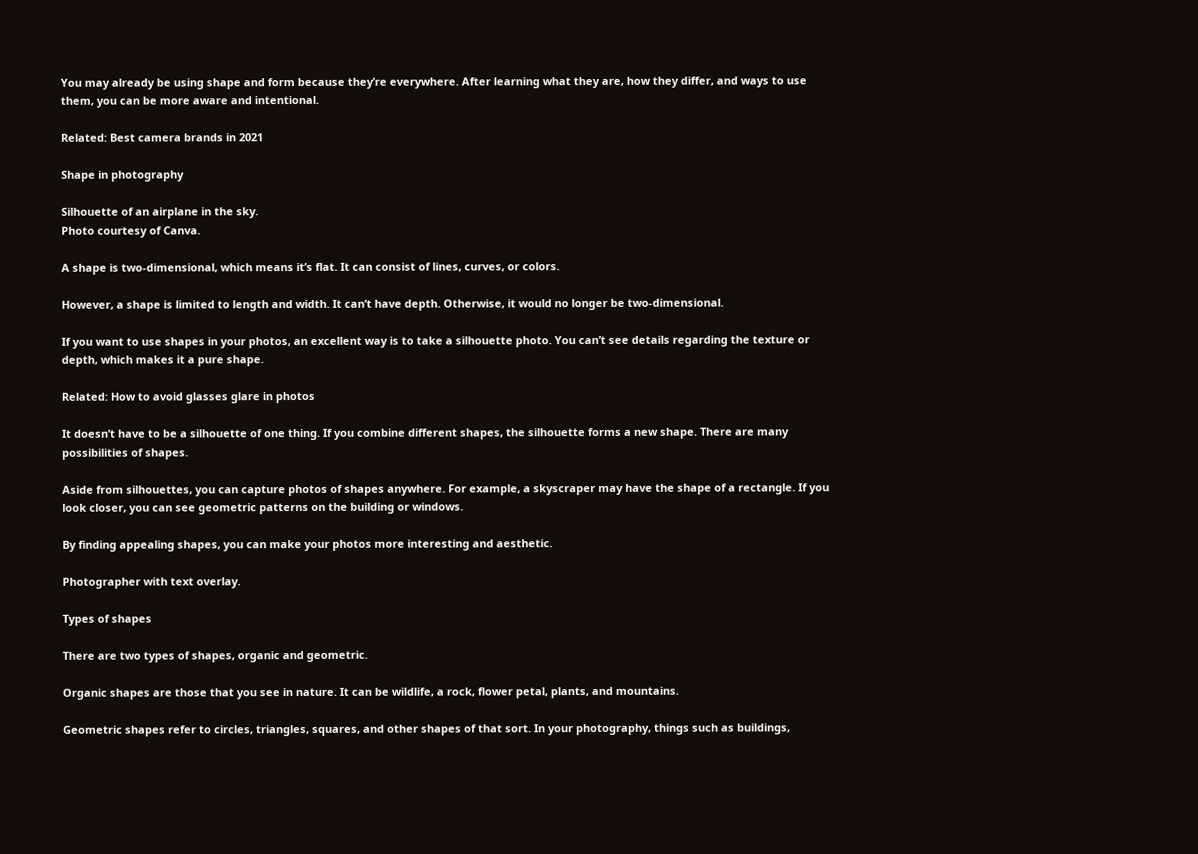You may already be using shape and form because they’re everywhere. After learning what they are, how they differ, and ways to use them, you can be more aware and intentional.

Related: Best camera brands in 2021

Shape in photography

Silhouette of an airplane in the sky.
Photo courtesy of Canva.

A shape is two-dimensional, which means it’s flat. It can consist of lines, curves, or colors.

However, a shape is limited to length and width. It can’t have depth. Otherwise, it would no longer be two-dimensional.

If you want to use shapes in your photos, an excellent way is to take a silhouette photo. You can’t see details regarding the texture or depth, which makes it a pure shape.

Related: How to avoid glasses glare in photos

It doesn’t have to be a silhouette of one thing. If you combine different shapes, the silhouette forms a new shape. There are many possibilities of shapes.

Aside from silhouettes, you can capture photos of shapes anywhere. For example, a skyscraper may have the shape of a rectangle. If you look closer, you can see geometric patterns on the building or windows.

By finding appealing shapes, you can make your photos more interesting and aesthetic.

Photographer with text overlay.

Types of shapes

There are two types of shapes, organic and geometric.

Organic shapes are those that you see in nature. It can be wildlife, a rock, flower petal, plants, and mountains.

Geometric shapes refer to circles, triangles, squares, and other shapes of that sort. In your photography, things such as buildings,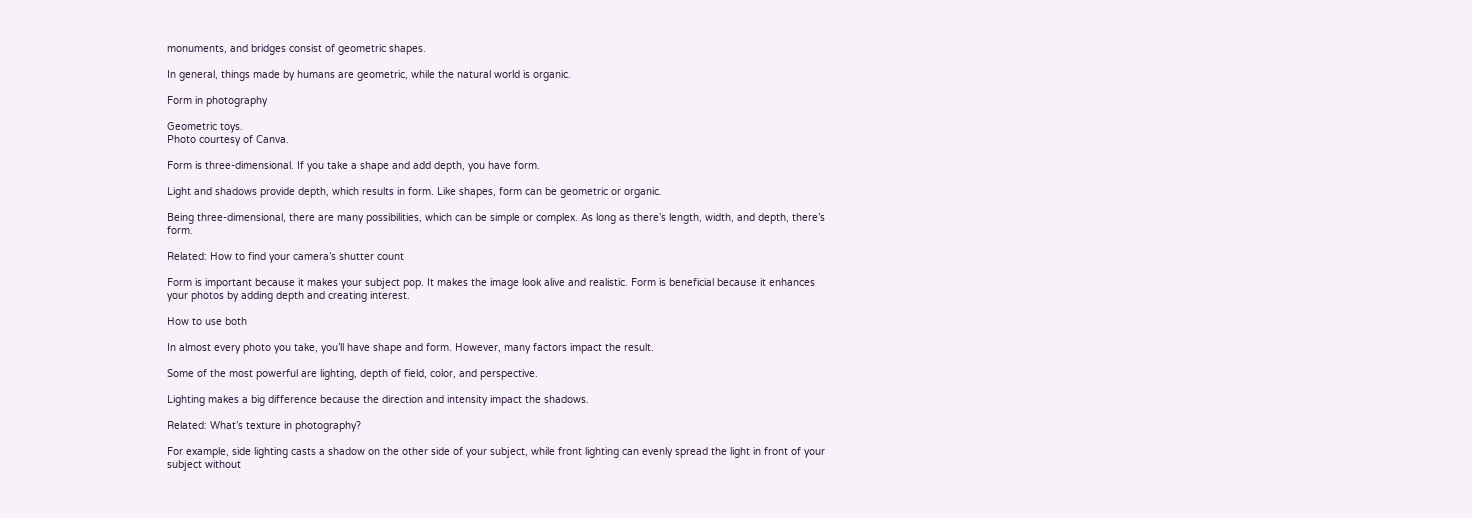monuments, and bridges consist of geometric shapes.

In general, things made by humans are geometric, while the natural world is organic.

Form in photography

Geometric toys.
Photo courtesy of Canva.

Form is three-dimensional. If you take a shape and add depth, you have form.

Light and shadows provide depth, which results in form. Like shapes, form can be geometric or organic.

Being three-dimensional, there are many possibilities, which can be simple or complex. As long as there’s length, width, and depth, there’s form.

Related: How to find your camera’s shutter count

Form is important because it makes your subject pop. It makes the image look alive and realistic. Form is beneficial because it enhances your photos by adding depth and creating interest.

How to use both

In almost every photo you take, you’ll have shape and form. However, many factors impact the result.

Some of the most powerful are lighting, depth of field, color, and perspective.

Lighting makes a big difference because the direction and intensity impact the shadows.

Related: What’s texture in photography?

For example, side lighting casts a shadow on the other side of your subject, while front lighting can evenly spread the light in front of your subject without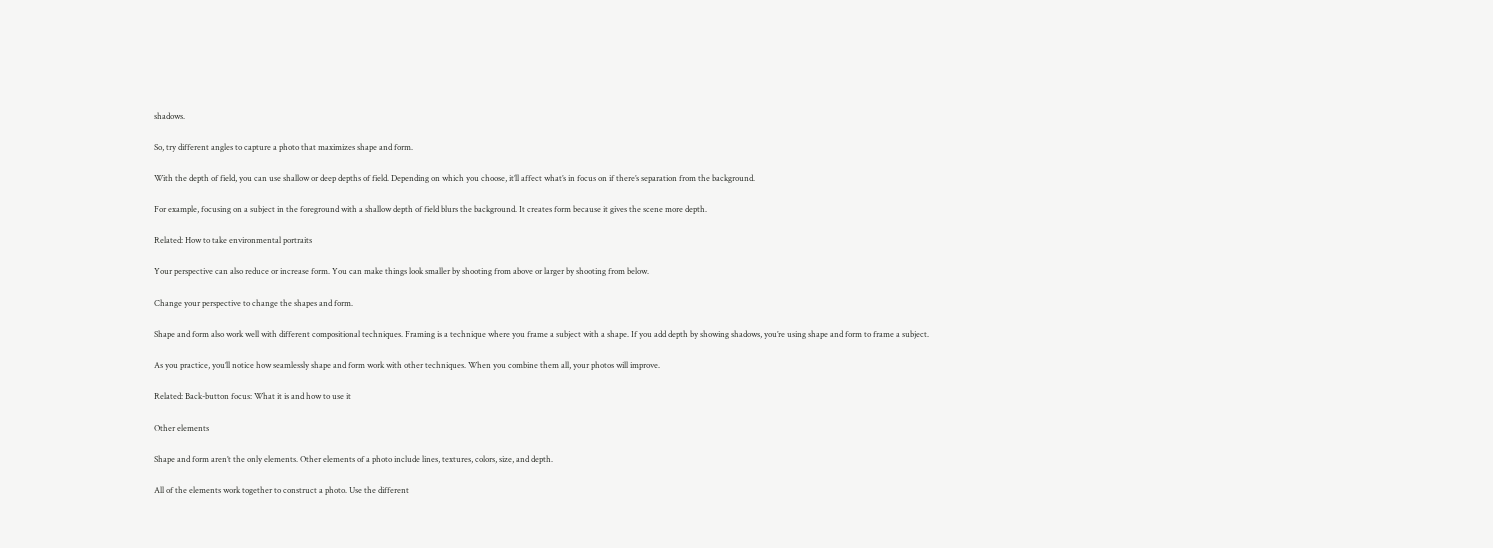shadows.

So, try different angles to capture a photo that maximizes shape and form.

With the depth of field, you can use shallow or deep depths of field. Depending on which you choose, it’ll affect what’s in focus on if there’s separation from the background.

For example, focusing on a subject in the foreground with a shallow depth of field blurs the background. It creates form because it gives the scene more depth.

Related: How to take environmental portraits

Your perspective can also reduce or increase form. You can make things look smaller by shooting from above or larger by shooting from below.

Change your perspective to change the shapes and form.

Shape and form also work well with different compositional techniques. Framing is a technique where you frame a subject with a shape. If you add depth by showing shadows, you’re using shape and form to frame a subject.

As you practice, you’ll notice how seamlessly shape and form work with other techniques. When you combine them all, your photos will improve.

Related: Back-button focus: What it is and how to use it

Other elements

Shape and form aren’t the only elements. Other elements of a photo include lines, textures, colors, size, and depth.

All of the elements work together to construct a photo. Use the different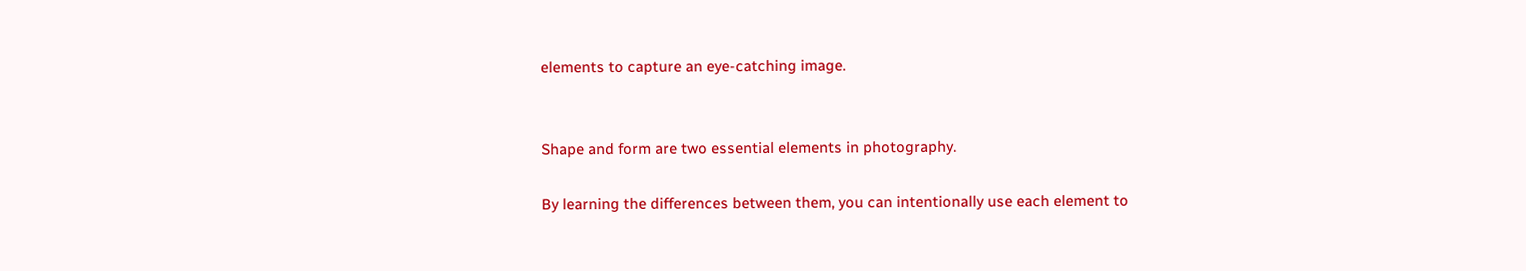elements to capture an eye-catching image.


Shape and form are two essential elements in photography.

By learning the differences between them, you can intentionally use each element to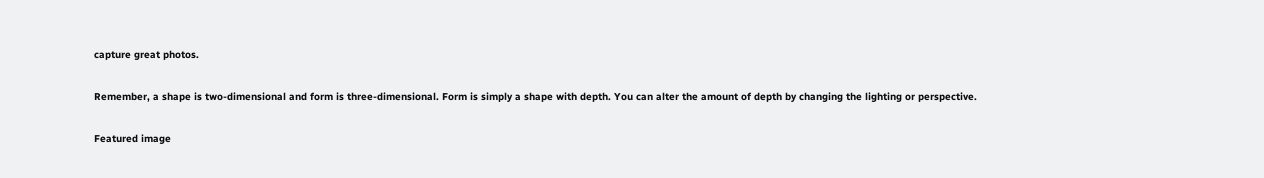capture great photos.

Remember, a shape is two-dimensional and form is three-dimensional. Form is simply a shape with depth. You can alter the amount of depth by changing the lighting or perspective.

Featured image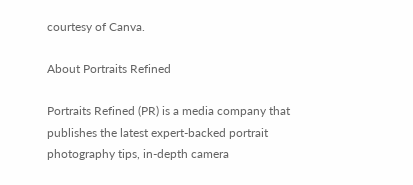courtesy of Canva.

About Portraits Refined

Portraits Refined (PR) is a media company that publishes the latest expert-backed portrait photography tips, in-depth camera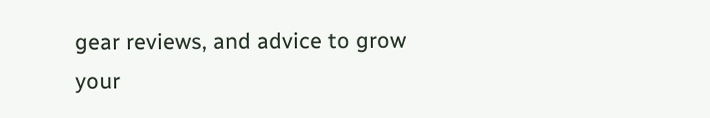gear reviews, and advice to grow your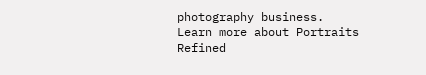photography business. Learn more about Portraits Refined